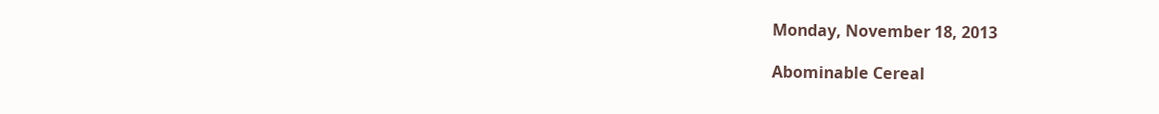Monday, November 18, 2013

Abominable Cereal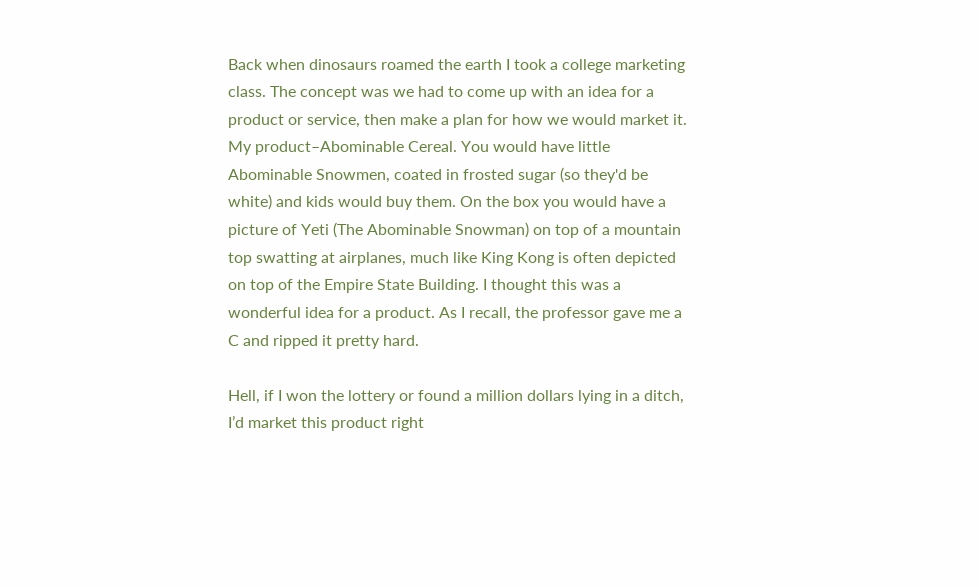Back when dinosaurs roamed the earth I took a college marketing class. The concept was we had to come up with an idea for a product or service, then make a plan for how we would market it. My product–Abominable Cereal. You would have little Abominable Snowmen, coated in frosted sugar (so they'd be white) and kids would buy them. On the box you would have a picture of Yeti (The Abominable Snowman) on top of a mountain top swatting at airplanes, much like King Kong is often depicted on top of the Empire State Building. I thought this was a wonderful idea for a product. As I recall, the professor gave me a C and ripped it pretty hard.

Hell, if I won the lottery or found a million dollars lying in a ditch, I’d market this product right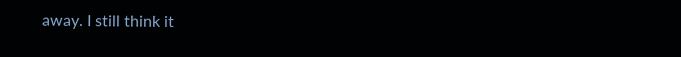away. I still think it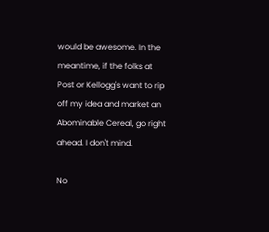would be awesome. In the meantime, if the folks at Post or Kellogg's want to rip off my idea and market an Abominable Cereal, go right ahead. I don't mind.

No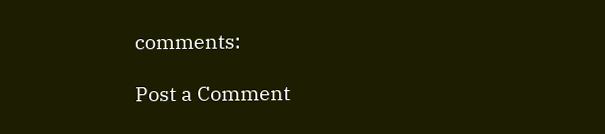comments:

Post a Comment